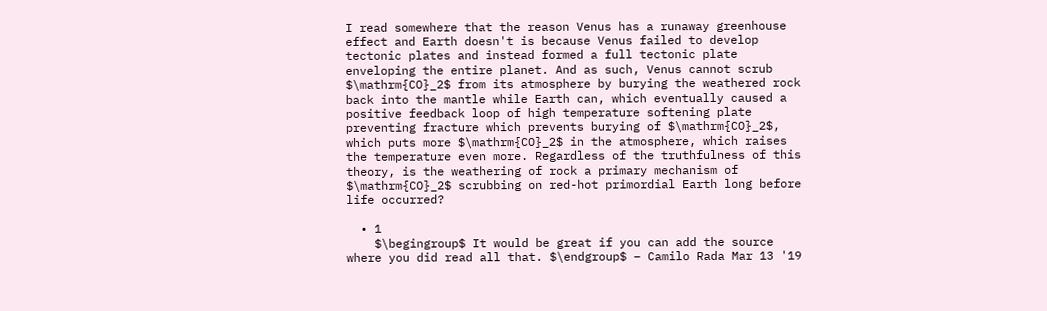I read somewhere that the reason Venus has a runaway greenhouse effect and Earth doesn't is because Venus failed to develop tectonic plates and instead formed a full tectonic plate enveloping the entire planet. And as such, Venus cannot scrub $\mathrm{CO}_2$ from its atmosphere by burying the weathered rock back into the mantle while Earth can, which eventually caused a positive feedback loop of high temperature softening plate preventing fracture which prevents burying of $\mathrm{CO}_2$, which puts more $\mathrm{CO}_2$ in the atmosphere, which raises the temperature even more. Regardless of the truthfulness of this theory, is the weathering of rock a primary mechanism of $\mathrm{CO}_2$ scrubbing on red-hot primordial Earth long before life occurred?

  • 1
    $\begingroup$ It would be great if you can add the source where you did read all that. $\endgroup$ – Camilo Rada Mar 13 '19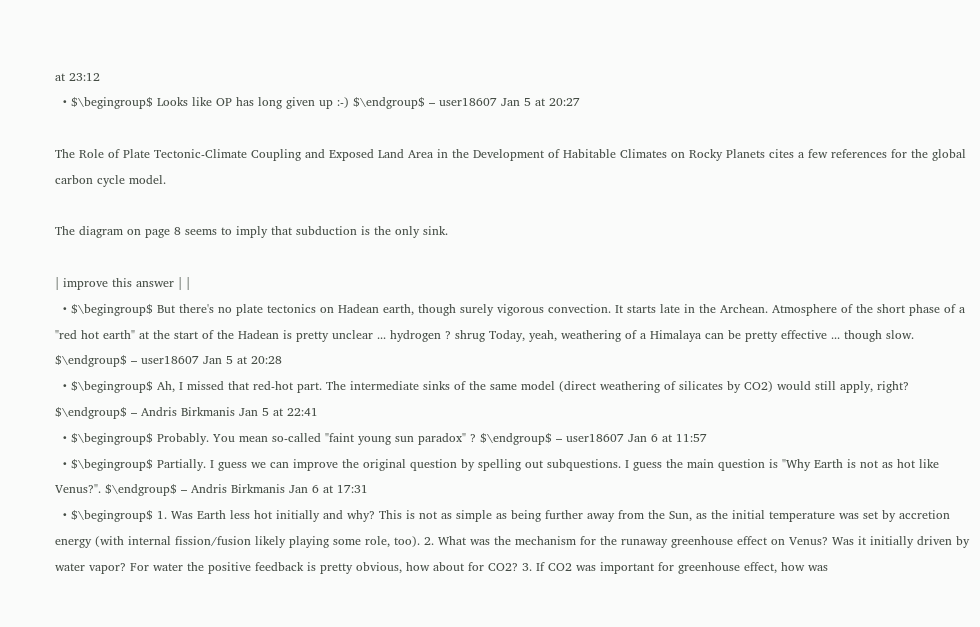at 23:12
  • $\begingroup$ Looks like OP has long given up :-) $\endgroup$ – user18607 Jan 5 at 20:27

The Role of Plate Tectonic-Climate Coupling and Exposed Land Area in the Development of Habitable Climates on Rocky Planets cites a few references for the global carbon cycle model.

The diagram on page 8 seems to imply that subduction is the only sink.

| improve this answer | |
  • $\begingroup$ But there's no plate tectonics on Hadean earth, though surely vigorous convection. It starts late in the Archean. Atmosphere of the short phase of a "red hot earth" at the start of the Hadean is pretty unclear ... hydrogen ? shrug Today, yeah, weathering of a Himalaya can be pretty effective ... though slow. $\endgroup$ – user18607 Jan 5 at 20:28
  • $\begingroup$ Ah, I missed that red-hot part. The intermediate sinks of the same model (direct weathering of silicates by CO2) would still apply, right? $\endgroup$ – Andris Birkmanis Jan 5 at 22:41
  • $\begingroup$ Probably. You mean so-called "faint young sun paradox" ? $\endgroup$ – user18607 Jan 6 at 11:57
  • $\begingroup$ Partially. I guess we can improve the original question by spelling out subquestions. I guess the main question is "Why Earth is not as hot like Venus?". $\endgroup$ – Andris Birkmanis Jan 6 at 17:31
  • $\begingroup$ 1. Was Earth less hot initially and why? This is not as simple as being further away from the Sun, as the initial temperature was set by accretion energy (with internal fission/fusion likely playing some role, too). 2. What was the mechanism for the runaway greenhouse effect on Venus? Was it initially driven by water vapor? For water the positive feedback is pretty obvious, how about for CO2? 3. If CO2 was important for greenhouse effect, how was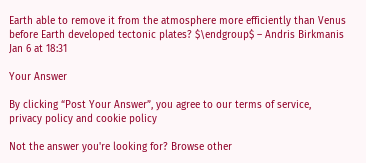Earth able to remove it from the atmosphere more efficiently than Venus before Earth developed tectonic plates? $\endgroup$ – Andris Birkmanis Jan 6 at 18:31

Your Answer

By clicking “Post Your Answer”, you agree to our terms of service, privacy policy and cookie policy

Not the answer you're looking for? Browse other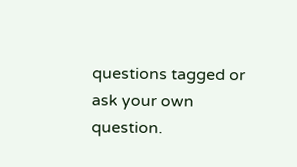questions tagged or ask your own question.